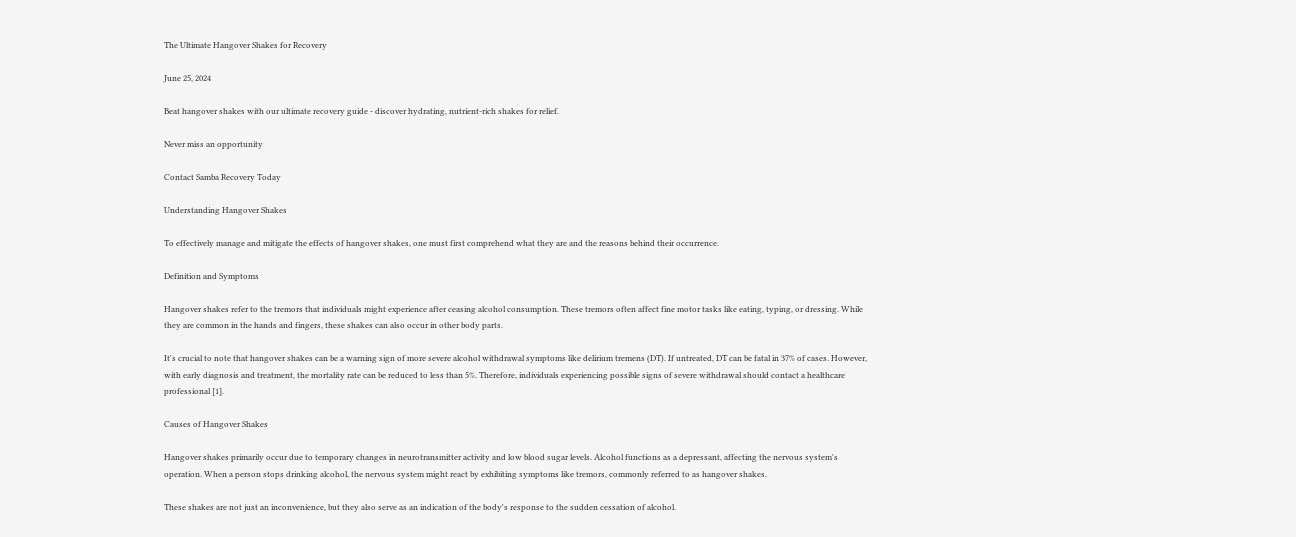The Ultimate Hangover Shakes for Recovery

June 25, 2024

Beat hangover shakes with our ultimate recovery guide - discover hydrating, nutrient-rich shakes for relief.

Never miss an opportunity

Contact Samba Recovery Today

Understanding Hangover Shakes

To effectively manage and mitigate the effects of hangover shakes, one must first comprehend what they are and the reasons behind their occurrence.

Definition and Symptoms

Hangover shakes refer to the tremors that individuals might experience after ceasing alcohol consumption. These tremors often affect fine motor tasks like eating, typing, or dressing. While they are common in the hands and fingers, these shakes can also occur in other body parts.

It's crucial to note that hangover shakes can be a warning sign of more severe alcohol withdrawal symptoms like delirium tremens (DT). If untreated, DT can be fatal in 37% of cases. However, with early diagnosis and treatment, the mortality rate can be reduced to less than 5%. Therefore, individuals experiencing possible signs of severe withdrawal should contact a healthcare professional [1].

Causes of Hangover Shakes

Hangover shakes primarily occur due to temporary changes in neurotransmitter activity and low blood sugar levels. Alcohol functions as a depressant, affecting the nervous system's operation. When a person stops drinking alcohol, the nervous system might react by exhibiting symptoms like tremors, commonly referred to as hangover shakes.

These shakes are not just an inconvenience, but they also serve as an indication of the body's response to the sudden cessation of alcohol.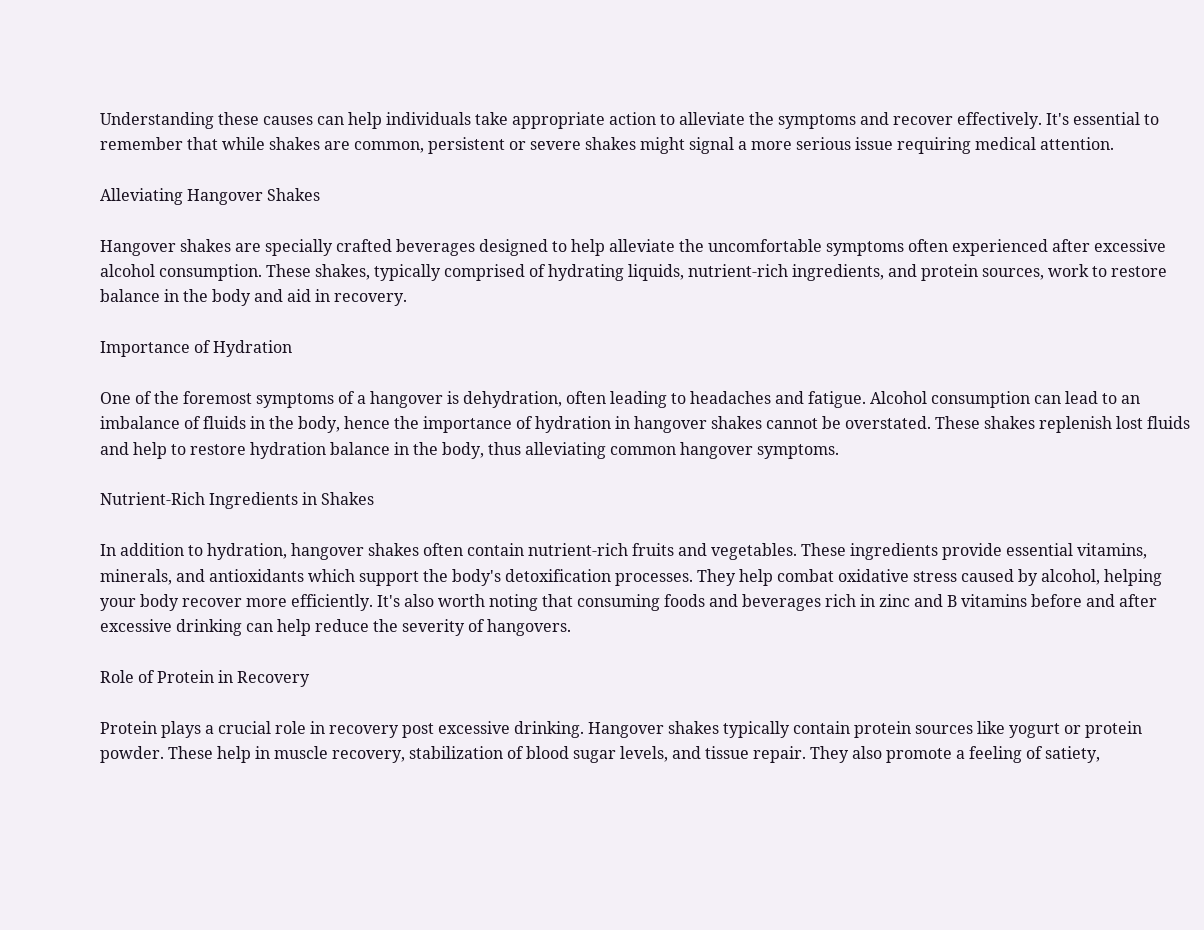Understanding these causes can help individuals take appropriate action to alleviate the symptoms and recover effectively. It's essential to remember that while shakes are common, persistent or severe shakes might signal a more serious issue requiring medical attention.

Alleviating Hangover Shakes

Hangover shakes are specially crafted beverages designed to help alleviate the uncomfortable symptoms often experienced after excessive alcohol consumption. These shakes, typically comprised of hydrating liquids, nutrient-rich ingredients, and protein sources, work to restore balance in the body and aid in recovery.

Importance of Hydration

One of the foremost symptoms of a hangover is dehydration, often leading to headaches and fatigue. Alcohol consumption can lead to an imbalance of fluids in the body, hence the importance of hydration in hangover shakes cannot be overstated. These shakes replenish lost fluids and help to restore hydration balance in the body, thus alleviating common hangover symptoms.

Nutrient-Rich Ingredients in Shakes

In addition to hydration, hangover shakes often contain nutrient-rich fruits and vegetables. These ingredients provide essential vitamins, minerals, and antioxidants which support the body's detoxification processes. They help combat oxidative stress caused by alcohol, helping your body recover more efficiently. It's also worth noting that consuming foods and beverages rich in zinc and B vitamins before and after excessive drinking can help reduce the severity of hangovers.

Role of Protein in Recovery

Protein plays a crucial role in recovery post excessive drinking. Hangover shakes typically contain protein sources like yogurt or protein powder. These help in muscle recovery, stabilization of blood sugar levels, and tissue repair. They also promote a feeling of satiety,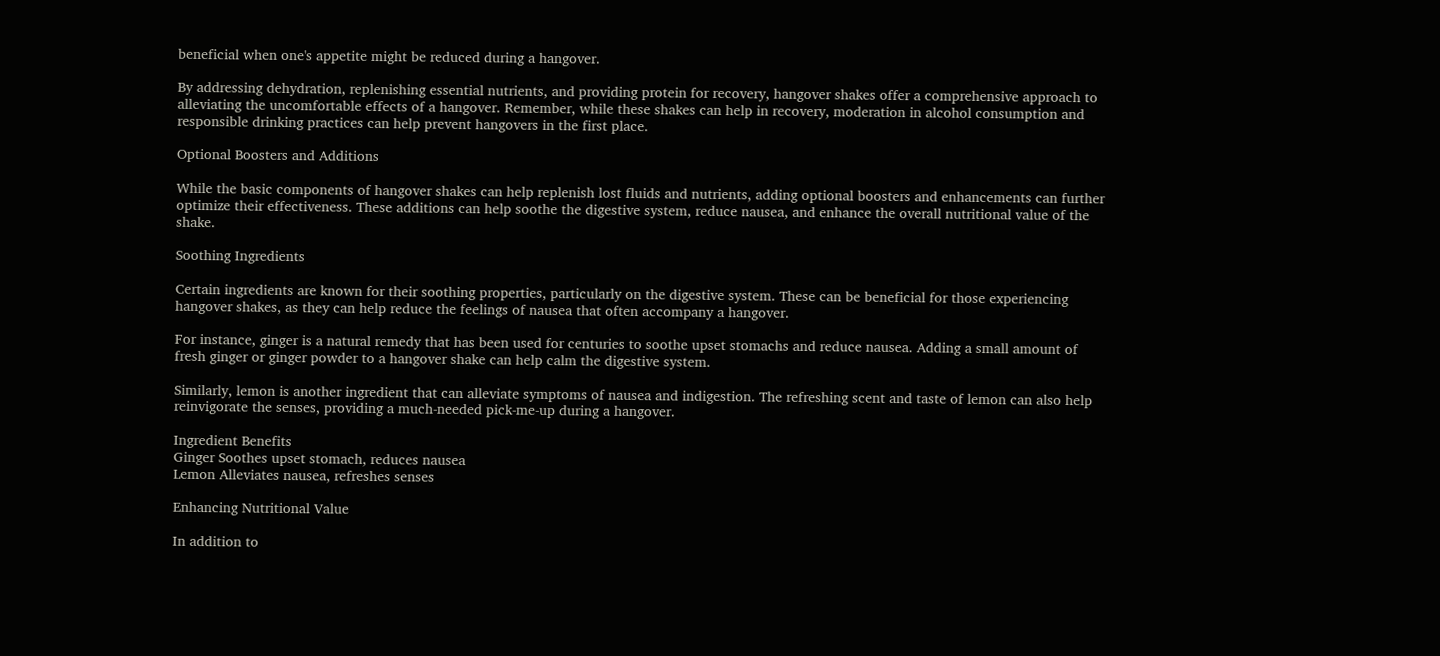beneficial when one's appetite might be reduced during a hangover.

By addressing dehydration, replenishing essential nutrients, and providing protein for recovery, hangover shakes offer a comprehensive approach to alleviating the uncomfortable effects of a hangover. Remember, while these shakes can help in recovery, moderation in alcohol consumption and responsible drinking practices can help prevent hangovers in the first place.

Optional Boosters and Additions

While the basic components of hangover shakes can help replenish lost fluids and nutrients, adding optional boosters and enhancements can further optimize their effectiveness. These additions can help soothe the digestive system, reduce nausea, and enhance the overall nutritional value of the shake.

Soothing Ingredients

Certain ingredients are known for their soothing properties, particularly on the digestive system. These can be beneficial for those experiencing hangover shakes, as they can help reduce the feelings of nausea that often accompany a hangover.

For instance, ginger is a natural remedy that has been used for centuries to soothe upset stomachs and reduce nausea. Adding a small amount of fresh ginger or ginger powder to a hangover shake can help calm the digestive system.

Similarly, lemon is another ingredient that can alleviate symptoms of nausea and indigestion. The refreshing scent and taste of lemon can also help reinvigorate the senses, providing a much-needed pick-me-up during a hangover.

Ingredient Benefits
Ginger Soothes upset stomach, reduces nausea
Lemon Alleviates nausea, refreshes senses

Enhancing Nutritional Value

In addition to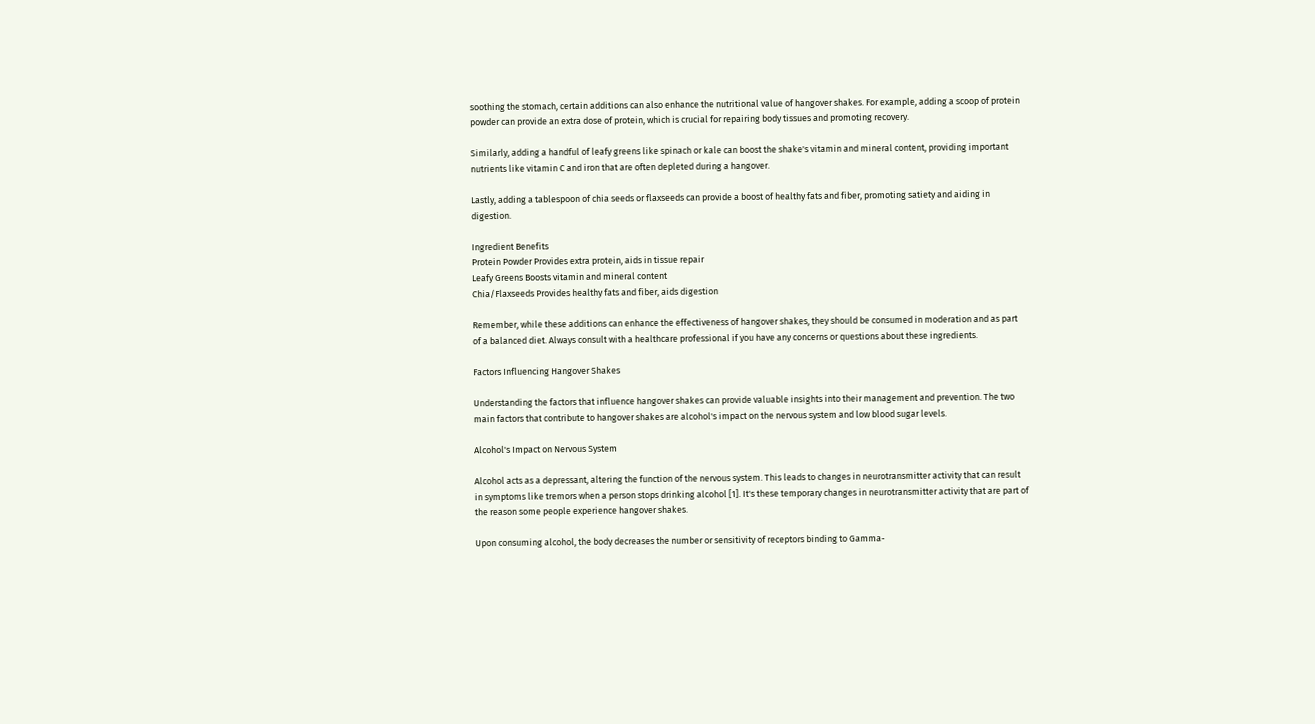soothing the stomach, certain additions can also enhance the nutritional value of hangover shakes. For example, adding a scoop of protein powder can provide an extra dose of protein, which is crucial for repairing body tissues and promoting recovery.

Similarly, adding a handful of leafy greens like spinach or kale can boost the shake's vitamin and mineral content, providing important nutrients like vitamin C and iron that are often depleted during a hangover.

Lastly, adding a tablespoon of chia seeds or flaxseeds can provide a boost of healthy fats and fiber, promoting satiety and aiding in digestion.

Ingredient Benefits
Protein Powder Provides extra protein, aids in tissue repair
Leafy Greens Boosts vitamin and mineral content
Chia/Flaxseeds Provides healthy fats and fiber, aids digestion

Remember, while these additions can enhance the effectiveness of hangover shakes, they should be consumed in moderation and as part of a balanced diet. Always consult with a healthcare professional if you have any concerns or questions about these ingredients.

Factors Influencing Hangover Shakes

Understanding the factors that influence hangover shakes can provide valuable insights into their management and prevention. The two main factors that contribute to hangover shakes are alcohol's impact on the nervous system and low blood sugar levels.

Alcohol's Impact on Nervous System

Alcohol acts as a depressant, altering the function of the nervous system. This leads to changes in neurotransmitter activity that can result in symptoms like tremors when a person stops drinking alcohol [1]. It's these temporary changes in neurotransmitter activity that are part of the reason some people experience hangover shakes.

Upon consuming alcohol, the body decreases the number or sensitivity of receptors binding to Gamma-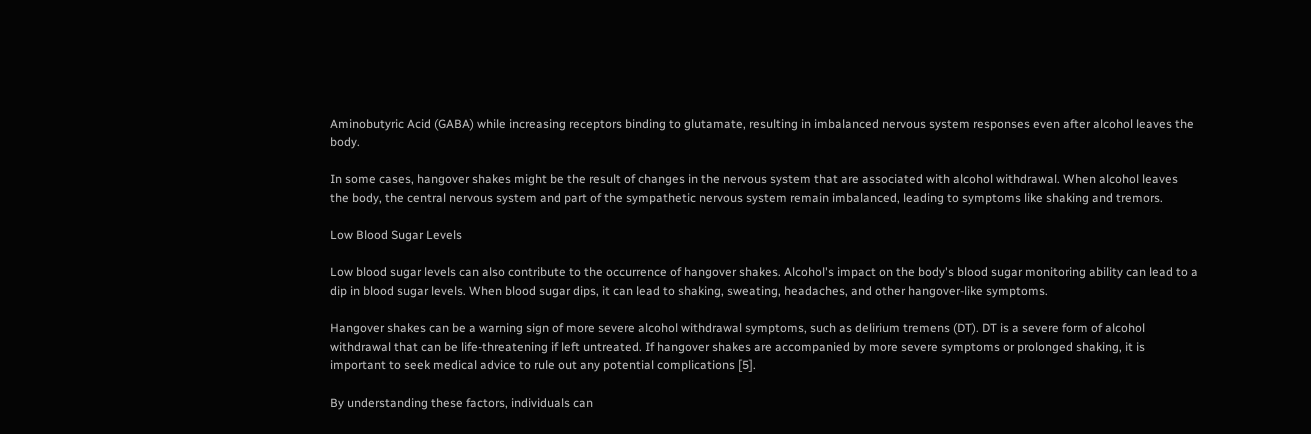Aminobutyric Acid (GABA) while increasing receptors binding to glutamate, resulting in imbalanced nervous system responses even after alcohol leaves the body.

In some cases, hangover shakes might be the result of changes in the nervous system that are associated with alcohol withdrawal. When alcohol leaves the body, the central nervous system and part of the sympathetic nervous system remain imbalanced, leading to symptoms like shaking and tremors.

Low Blood Sugar Levels

Low blood sugar levels can also contribute to the occurrence of hangover shakes. Alcohol's impact on the body's blood sugar monitoring ability can lead to a dip in blood sugar levels. When blood sugar dips, it can lead to shaking, sweating, headaches, and other hangover-like symptoms.

Hangover shakes can be a warning sign of more severe alcohol withdrawal symptoms, such as delirium tremens (DT). DT is a severe form of alcohol withdrawal that can be life-threatening if left untreated. If hangover shakes are accompanied by more severe symptoms or prolonged shaking, it is important to seek medical advice to rule out any potential complications [5].

By understanding these factors, individuals can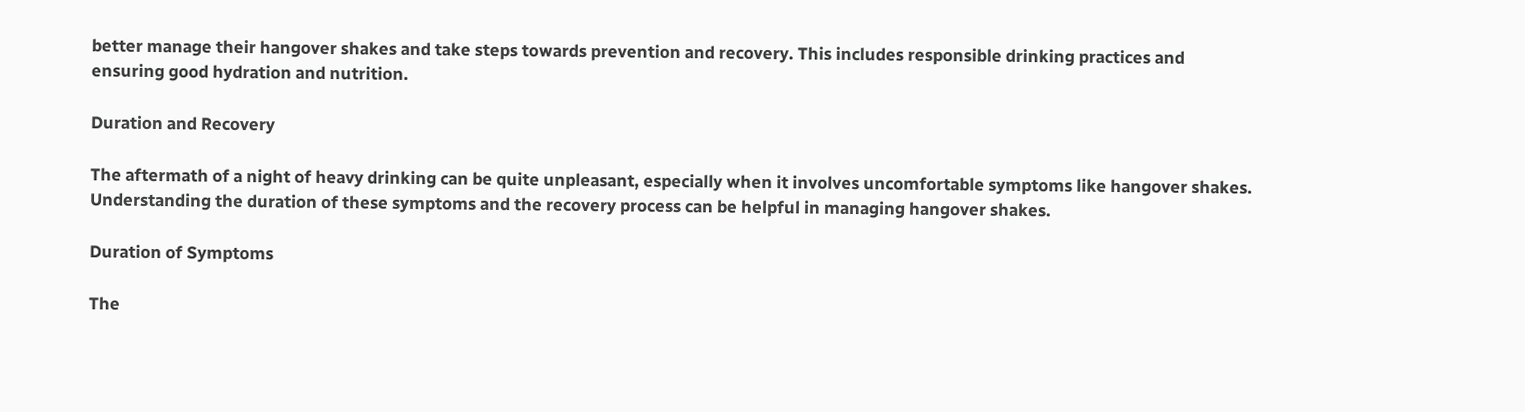better manage their hangover shakes and take steps towards prevention and recovery. This includes responsible drinking practices and ensuring good hydration and nutrition.

Duration and Recovery

The aftermath of a night of heavy drinking can be quite unpleasant, especially when it involves uncomfortable symptoms like hangover shakes. Understanding the duration of these symptoms and the recovery process can be helpful in managing hangover shakes.

Duration of Symptoms

The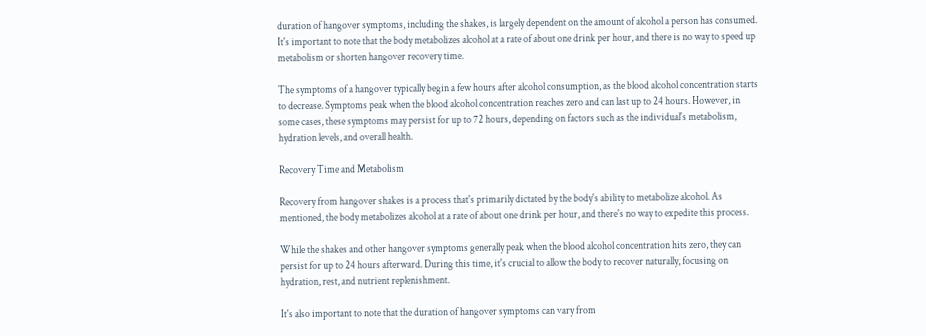duration of hangover symptoms, including the shakes, is largely dependent on the amount of alcohol a person has consumed. It's important to note that the body metabolizes alcohol at a rate of about one drink per hour, and there is no way to speed up metabolism or shorten hangover recovery time.

The symptoms of a hangover typically begin a few hours after alcohol consumption, as the blood alcohol concentration starts to decrease. Symptoms peak when the blood alcohol concentration reaches zero and can last up to 24 hours. However, in some cases, these symptoms may persist for up to 72 hours, depending on factors such as the individual's metabolism, hydration levels, and overall health.

Recovery Time and Metabolism

Recovery from hangover shakes is a process that's primarily dictated by the body's ability to metabolize alcohol. As mentioned, the body metabolizes alcohol at a rate of about one drink per hour, and there's no way to expedite this process.

While the shakes and other hangover symptoms generally peak when the blood alcohol concentration hits zero, they can persist for up to 24 hours afterward. During this time, it's crucial to allow the body to recover naturally, focusing on hydration, rest, and nutrient replenishment.

It's also important to note that the duration of hangover symptoms can vary from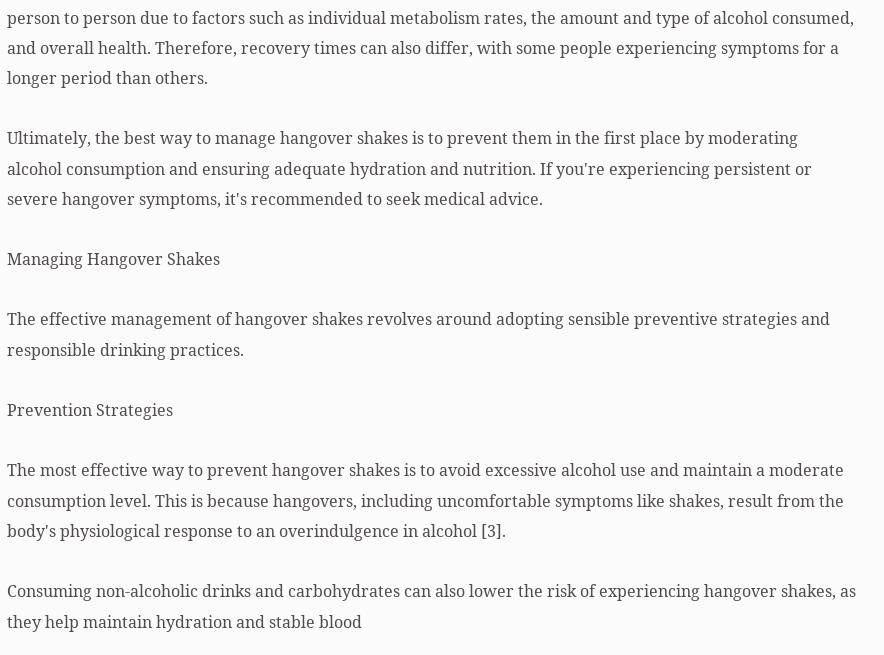person to person due to factors such as individual metabolism rates, the amount and type of alcohol consumed, and overall health. Therefore, recovery times can also differ, with some people experiencing symptoms for a longer period than others.

Ultimately, the best way to manage hangover shakes is to prevent them in the first place by moderating alcohol consumption and ensuring adequate hydration and nutrition. If you're experiencing persistent or severe hangover symptoms, it's recommended to seek medical advice.

Managing Hangover Shakes

The effective management of hangover shakes revolves around adopting sensible preventive strategies and responsible drinking practices.

Prevention Strategies

The most effective way to prevent hangover shakes is to avoid excessive alcohol use and maintain a moderate consumption level. This is because hangovers, including uncomfortable symptoms like shakes, result from the body's physiological response to an overindulgence in alcohol [3].

Consuming non-alcoholic drinks and carbohydrates can also lower the risk of experiencing hangover shakes, as they help maintain hydration and stable blood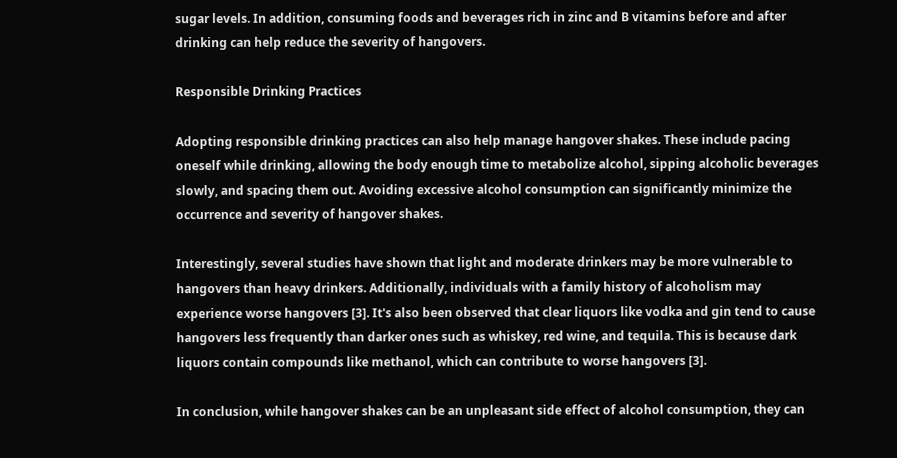sugar levels. In addition, consuming foods and beverages rich in zinc and B vitamins before and after drinking can help reduce the severity of hangovers.

Responsible Drinking Practices

Adopting responsible drinking practices can also help manage hangover shakes. These include pacing oneself while drinking, allowing the body enough time to metabolize alcohol, sipping alcoholic beverages slowly, and spacing them out. Avoiding excessive alcohol consumption can significantly minimize the occurrence and severity of hangover shakes.

Interestingly, several studies have shown that light and moderate drinkers may be more vulnerable to hangovers than heavy drinkers. Additionally, individuals with a family history of alcoholism may experience worse hangovers [3]. It's also been observed that clear liquors like vodka and gin tend to cause hangovers less frequently than darker ones such as whiskey, red wine, and tequila. This is because dark liquors contain compounds like methanol, which can contribute to worse hangovers [3].

In conclusion, while hangover shakes can be an unpleasant side effect of alcohol consumption, they can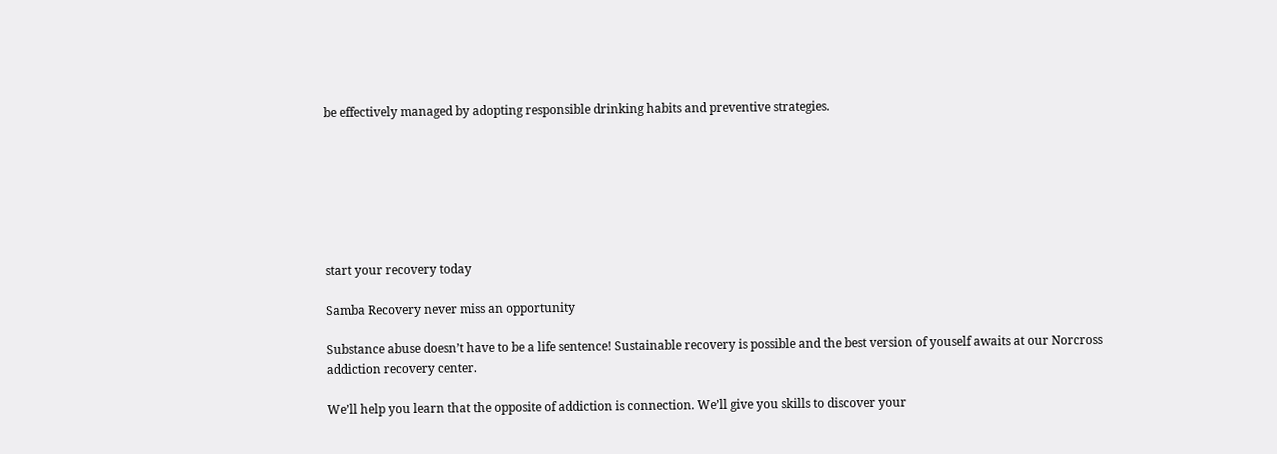be effectively managed by adopting responsible drinking habits and preventive strategies.







start your recovery today

Samba Recovery never miss an opportunity

Substance abuse doesn’t have to be a life sentence! Sustainable recovery is possible and the best version of youself awaits at our Norcross addiction recovery center.

We’ll help you learn that the opposite of addiction is connection. We’ll give you skills to discover your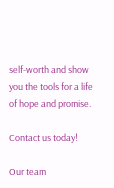self-worth and show you the tools for a life of hope and promise.

Contact us today!

Our team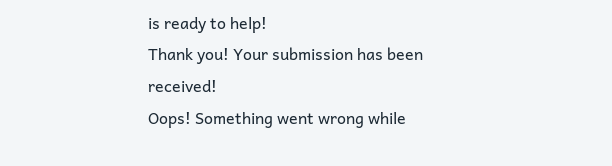is ready to help!
Thank you! Your submission has been received!
Oops! Something went wrong while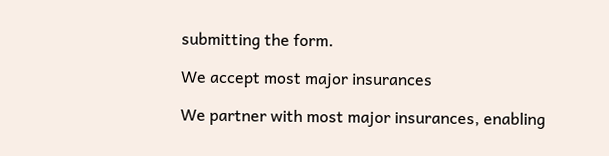submitting the form.

We accept most major insurances

We partner with most major insurances, enabling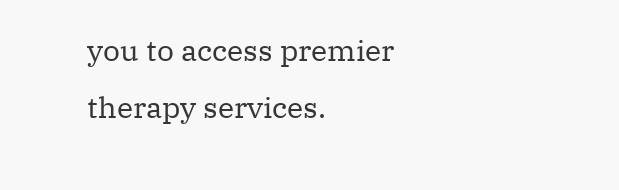you to access premier therapy services.